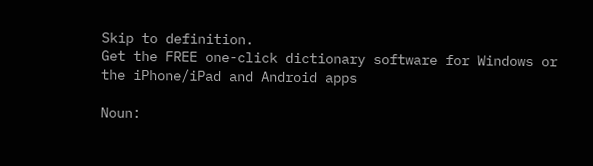Skip to definition.
Get the FREE one-click dictionary software for Windows or the iPhone/iPad and Android apps

Noun: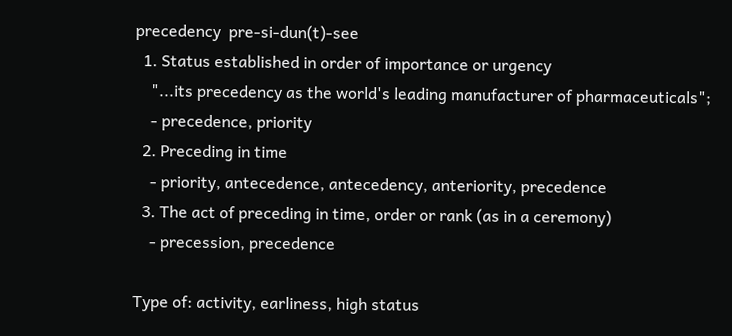precedency  pre-si-dun(t)-see
  1. Status established in order of importance or urgency
    "...its precedency as the world's leading manufacturer of pharmaceuticals";
    - precedence, priority
  2. Preceding in time
    - priority, antecedence, antecedency, anteriority, precedence
  3. The act of preceding in time, order or rank (as in a ceremony)
    - precession, precedence

Type of: activity, earliness, high status